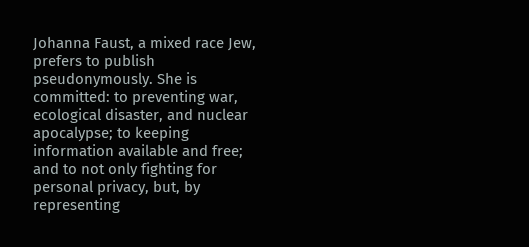Johanna Faust, a mixed race Jew, prefers to publish pseudonymously. She is committed: to preventing war, ecological disaster, and nuclear apocalypse; to keeping information available and free; and to not only fighting for personal privacy, but, by representing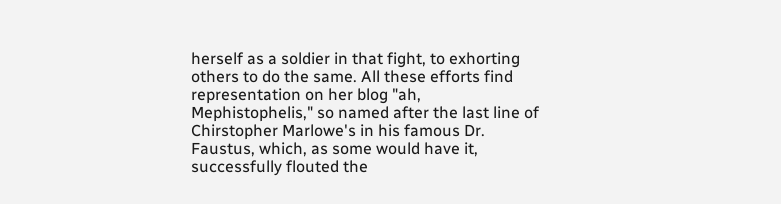herself as a soldier in that fight, to exhorting others to do the same. All these efforts find representation on her blog "ah, Mephistophelis," so named after the last line of Chirstopher Marlowe's in his famous Dr. Faustus, which, as some would have it, successfully flouted the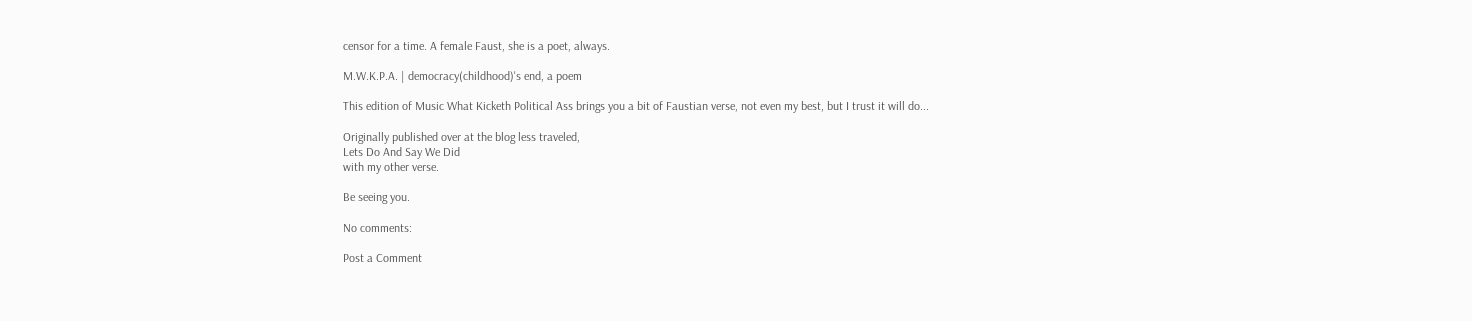censor for a time. A female Faust, she is a poet, always.

M.W.K.P.A. | democracy(childhood)'s end, a poem

This edition of Music What Kicketh Political Ass brings you a bit of Faustian verse, not even my best, but I trust it will do...

Originally published over at the blog less traveled,
Lets Do And Say We Did
with my other verse.

Be seeing you.

No comments:

Post a Comment